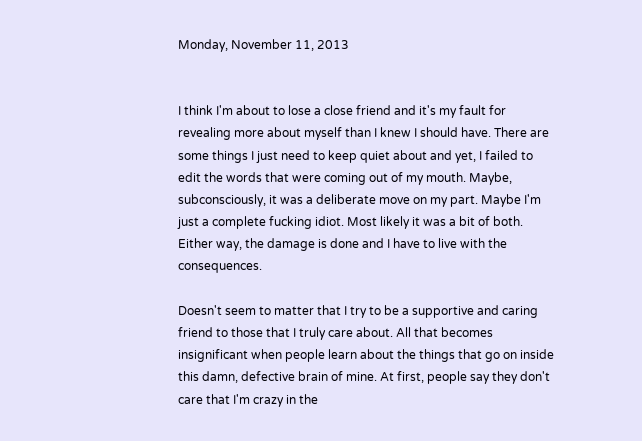Monday, November 11, 2013


I think I'm about to lose a close friend and it's my fault for revealing more about myself than I knew I should have. There are some things I just need to keep quiet about and yet, I failed to edit the words that were coming out of my mouth. Maybe, subconsciously, it was a deliberate move on my part. Maybe I'm just a complete fucking idiot. Most likely it was a bit of both. Either way, the damage is done and I have to live with the consequences.

Doesn't seem to matter that I try to be a supportive and caring friend to those that I truly care about. All that becomes insignificant when people learn about the things that go on inside this damn, defective brain of mine. At first, people say they don't care that I'm crazy in the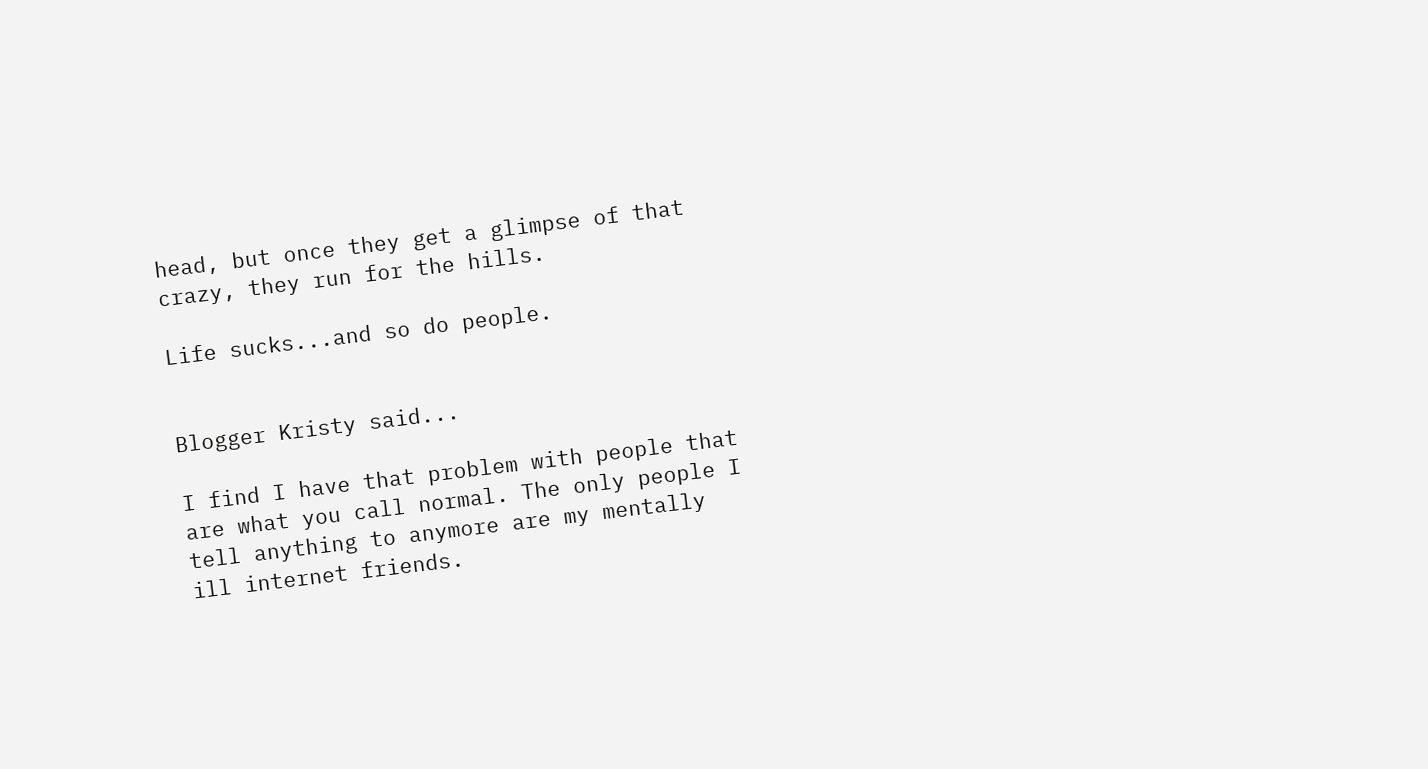head, but once they get a glimpse of that crazy, they run for the hills.

Life sucks...and so do people.


Blogger Kristy said...

I find I have that problem with people that are what you call normal. The only people I tell anything to anymore are my mentally ill internet friends.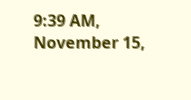9:39 AM, November 15,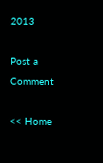2013

Post a Comment

<< Home